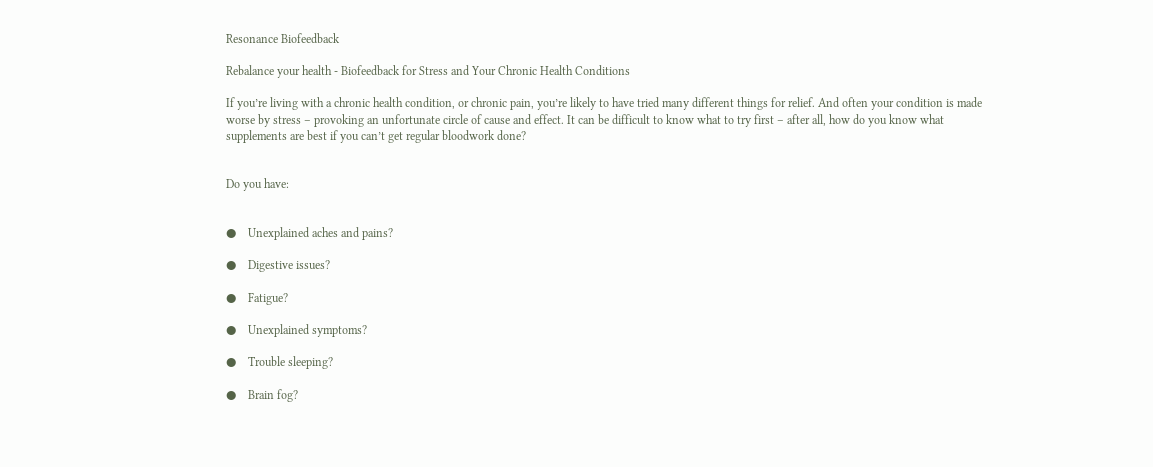Resonance Biofeedback

Rebalance your health - Biofeedback for Stress and Your Chronic Health Conditions

If you’re living with a chronic health condition, or chronic pain, you’re likely to have tried many different things for relief. And often your condition is made worse by stress – provoking an unfortunate circle of cause and effect. It can be difficult to know what to try first – after all, how do you know what supplements are best if you can’t get regular bloodwork done?


Do you have:


●    Unexplained aches and pains?

●    Digestive issues?

●    Fatigue?

●    Unexplained symptoms?

●    Trouble sleeping?

●    Brain fog?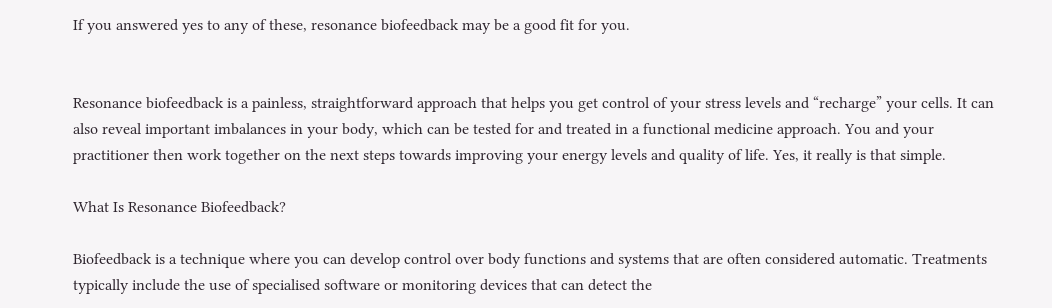If you answered yes to any of these, resonance biofeedback may be a good fit for you.


Resonance biofeedback is a painless, straightforward approach that helps you get control of your stress levels and “recharge” your cells. It can also reveal important imbalances in your body, which can be tested for and treated in a functional medicine approach. You and your practitioner then work together on the next steps towards improving your energy levels and quality of life. Yes, it really is that simple.

What Is Resonance Biofeedback?

Biofeedback is a technique where you can develop control over body functions and systems that are often considered automatic. Treatments typically include the use of specialised software or monitoring devices that can detect the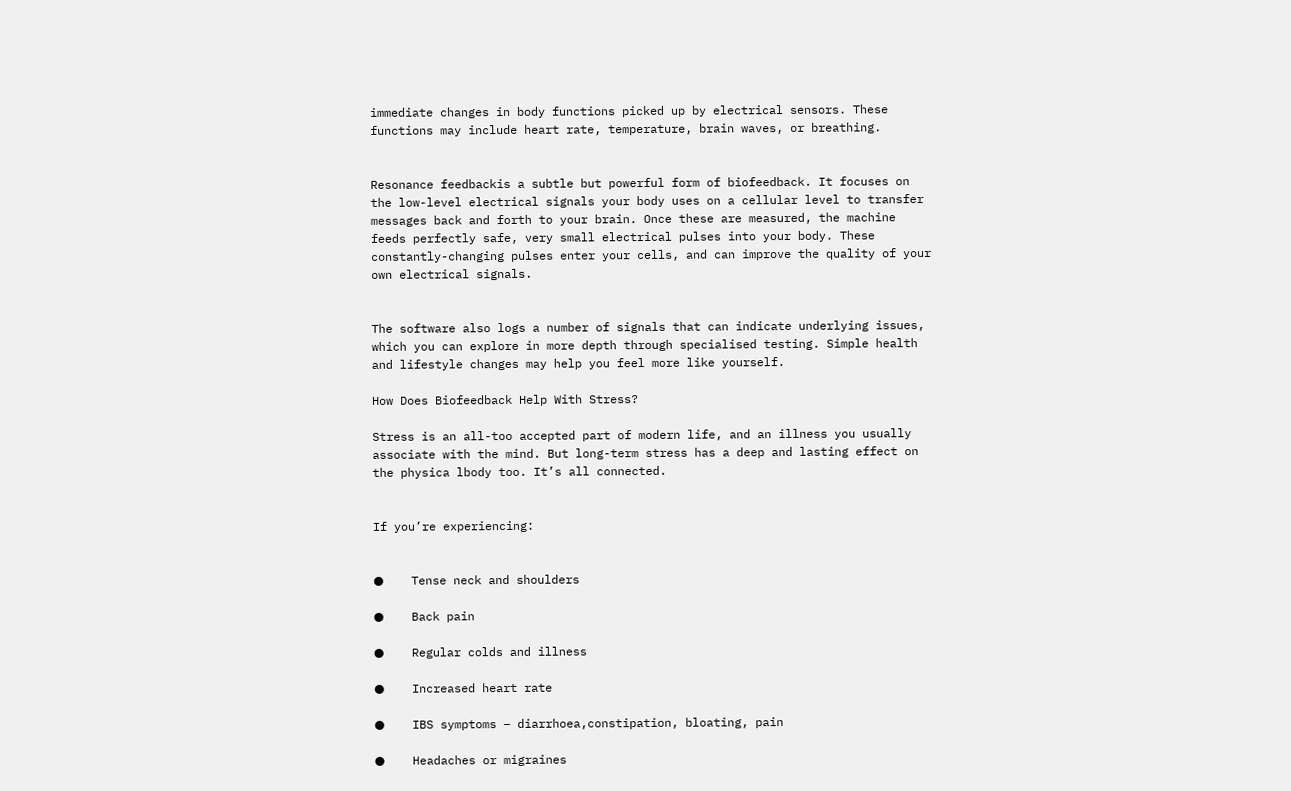immediate changes in body functions picked up by electrical sensors. These functions may include heart rate, temperature, brain waves, or breathing.


Resonance feedbackis a subtle but powerful form of biofeedback. It focuses on the low-level electrical signals your body uses on a cellular level to transfer messages back and forth to your brain. Once these are measured, the machine feeds perfectly safe, very small electrical pulses into your body. These constantly-changing pulses enter your cells, and can improve the quality of your own electrical signals.


The software also logs a number of signals that can indicate underlying issues, which you can explore in more depth through specialised testing. Simple health and lifestyle changes may help you feel more like yourself.

How Does Biofeedback Help With Stress?

Stress is an all-too accepted part of modern life, and an illness you usually associate with the mind. But long-term stress has a deep and lasting effect on the physica lbody too. It’s all connected.


If you’re experiencing:


●    Tense neck and shoulders

●    Back pain

●    Regular colds and illness

●    Increased heart rate

●    IBS symptoms – diarrhoea,constipation, bloating, pain

●    Headaches or migraines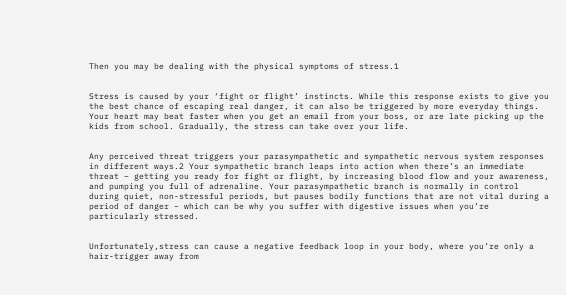Then you may be dealing with the physical symptoms of stress.1


Stress is caused by your ‘fight or flight’ instincts. While this response exists to give you the best chance of escaping real danger, it can also be triggered by more everyday things. Your heart may beat faster when you get an email from your boss, or are late picking up the kids from school. Gradually, the stress can take over your life.


Any perceived threat triggers your parasympathetic and sympathetic nervous system responses in different ways.2 Your sympathetic branch leaps into action when there’s an immediate threat – getting you ready for fight or flight, by increasing blood flow and your awareness, and pumping you full of adrenaline. Your parasympathetic branch is normally in control during quiet, non-stressful periods, but pauses bodily functions that are not vital during a period of danger – which can be why you suffer with digestive issues when you’re particularly stressed.


Unfortunately,stress can cause a negative feedback loop in your body, where you’re only a hair-trigger away from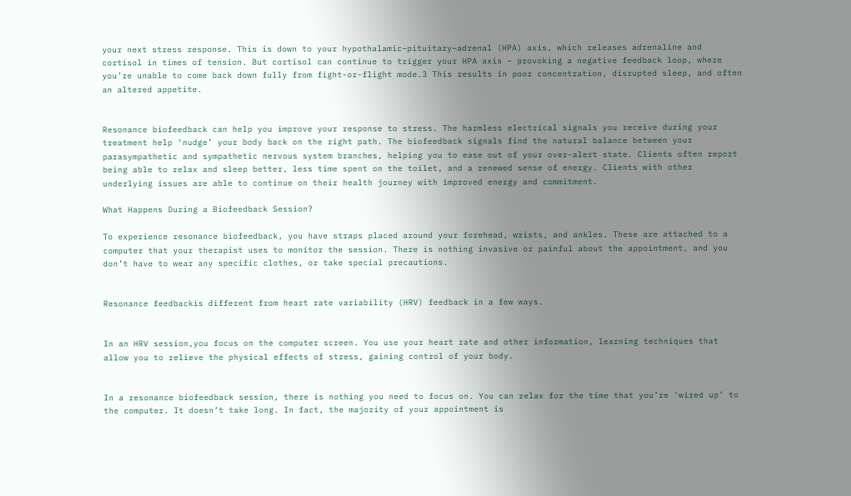your next stress response. This is down to your hypothalamic–pituitary–adrenal (HPA) axis, which releases adrenaline and cortisol in times of tension. But cortisol can continue to trigger your HPA axis – provoking a negative feedback loop, where you’re unable to come back down fully from fight-or-flight mode.3 This results in poor concentration, disrupted sleep, and often an altered appetite.


Resonance biofeedback can help you improve your response to stress. The harmless electrical signals you receive during your treatment help ‘nudge’ your body back on the right path. The biofeedback signals find the natural balance between your parasympathetic and sympathetic nervous system branches, helping you to ease out of your over-alert state. Clients often report being able to relax and sleep better, less time spent on the toilet, and a renewed sense of energy. Clients with other underlying issues are able to continue on their health journey with improved energy and commitment.

What Happens During a Biofeedback Session?

To experience resonance biofeedback, you have straps placed around your forehead, wrists, and ankles. These are attached to a computer that your therapist uses to monitor the session. There is nothing invasive or painful about the appointment, and you don’t have to wear any specific clothes, or take special precautions.


Resonance feedbackis different from heart rate variability (HRV) feedback in a few ways.


In an HRV session,you focus on the computer screen. You use your heart rate and other information, learning techniques that allow you to relieve the physical effects of stress, gaining control of your body.


In a resonance biofeedback session, there is nothing you need to focus on. You can relax for the time that you’re ‘wired up’ to the computer. It doesn’t take long. In fact, the majority of your appointment is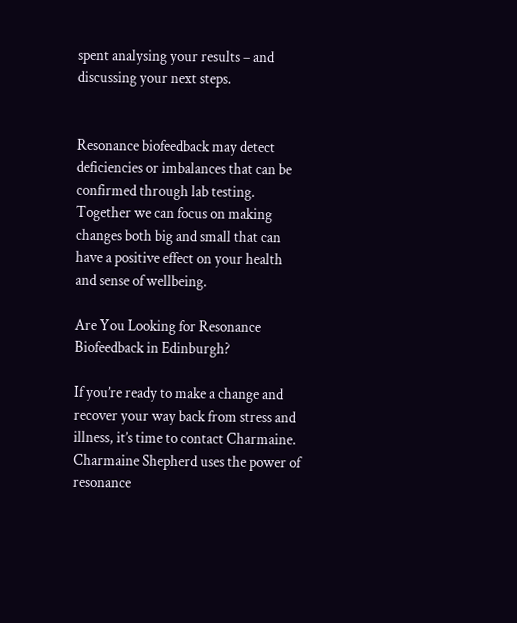spent analysing your results – and discussing your next steps.


Resonance biofeedback may detect deficiencies or imbalances that can be confirmed through lab testing. Together we can focus on making changes both big and small that can have a positive effect on your health and sense of wellbeing.

Are You Looking for Resonance Biofeedback in Edinburgh?

If you’re ready to make a change and recover your way back from stress and illness, it’s time to contact Charmaine. Charmaine Shepherd uses the power of resonance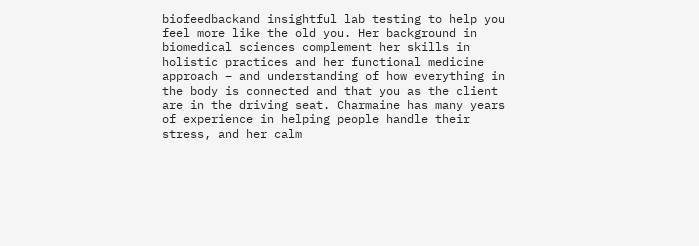biofeedbackand insightful lab testing to help you feel more like the old you. Her background in biomedical sciences complement her skills in holistic practices and her functional medicine approach – and understanding of how everything in the body is connected and that you as the client are in the driving seat. Charmaine has many years of experience in helping people handle their stress, and her calm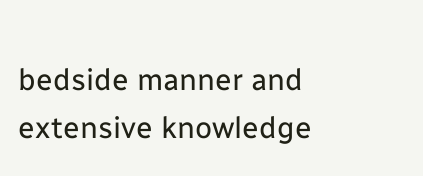bedside manner and extensive knowledge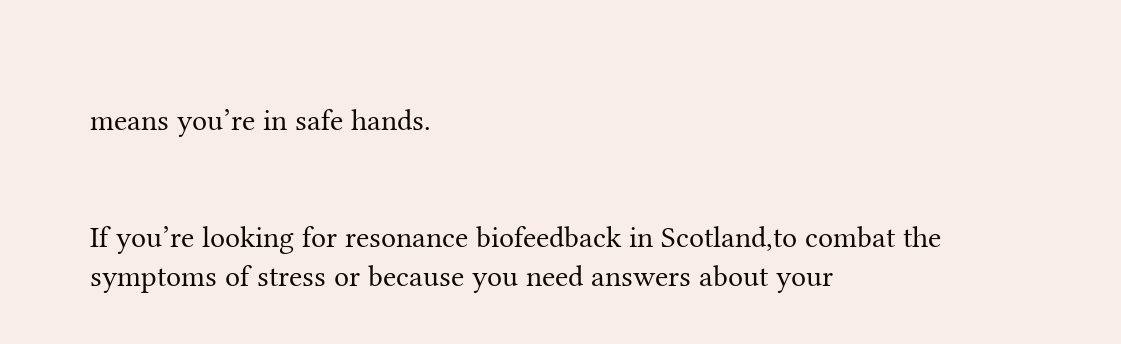means you’re in safe hands.


If you’re looking for resonance biofeedback in Scotland,to combat the symptoms of stress or because you need answers about your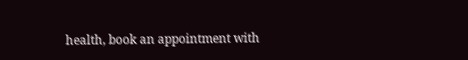health, book an appointment with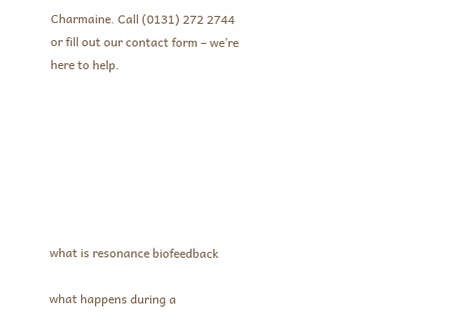Charmaine. Call (0131) 272 2744 or fill out our contact form – we’re here to help.







what is resonance biofeedback

what happens during a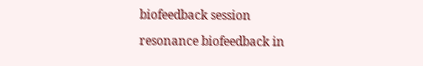biofeedback session

resonance biofeedback in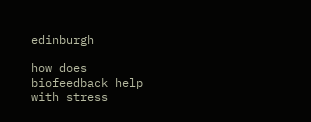edinburgh

how does biofeedback help with stress